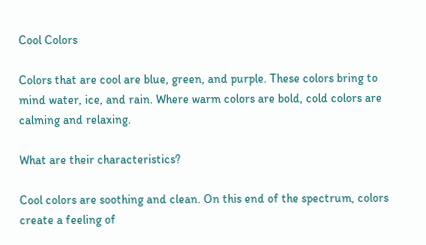Cool Colors

Colors that are cool are blue, green, and purple. These colors bring to mind water, ice, and rain. Where warm colors are bold, cold colors are calming and relaxing.

What are their characteristics?

Cool colors are soothing and clean. On this end of the spectrum, colors create a feeling of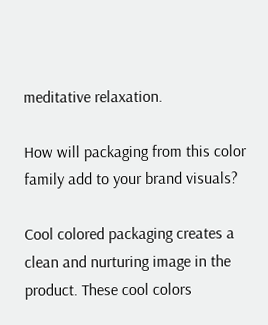meditative relaxation.

How will packaging from this color family add to your brand visuals?

Cool colored packaging creates a clean and nurturing image in the product. These cool colors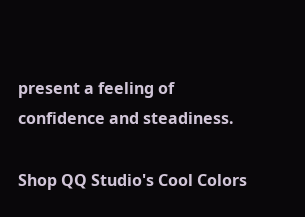present a feeling of confidence and steadiness.

Shop QQ Studio's Cool Colors